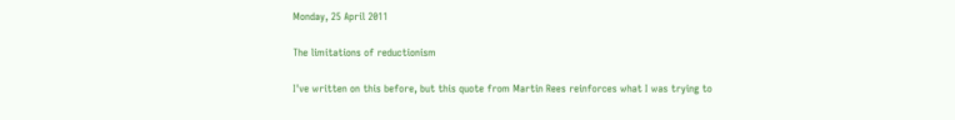Monday, 25 April 2011

The limitations of reductionism

I've written on this before, but this quote from Martin Rees reinforces what I was trying to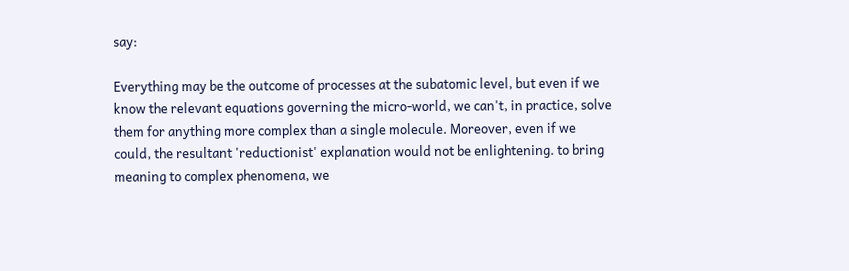say:

Everything may be the outcome of processes at the subatomic level, but even if we know the relevant equations governing the micro-world, we can't, in practice, solve them for anything more complex than a single molecule. Moreover, even if we could, the resultant 'reductionist' explanation would not be enlightening. to bring meaning to complex phenomena, we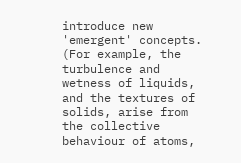introduce new 'emergent' concepts. (For example, the turbulence and wetness of liquids, and the textures of solids, arise from the collective behaviour of atoms,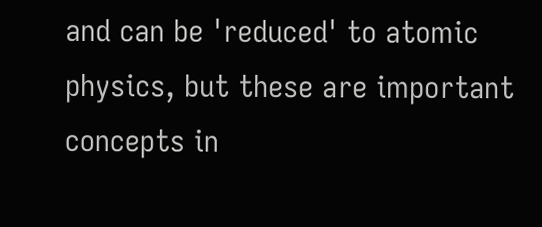and can be 'reduced' to atomic physics, but these are important concepts in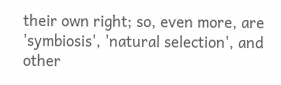their own right; so, even more, are 'symbiosis', 'natural selection', and other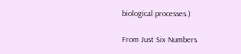biological processes.)

From Just Six Numbers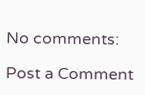No comments:

Post a Comment